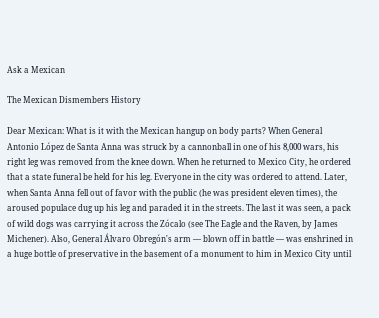Ask a Mexican

The Mexican Dismembers History

Dear Mexican: What is it with the Mexican hangup on body parts? When General Antonio López de Santa Anna was struck by a cannonball in one of his 8,000 wars, his right leg was removed from the knee down. When he returned to Mexico City, he ordered that a state funeral be held for his leg. Everyone in the city was ordered to attend. Later, when Santa Anna fell out of favor with the public (he was president eleven times), the aroused populace dug up his leg and paraded it in the streets. The last it was seen, a pack of wild dogs was carrying it across the Zócalo (see The Eagle and the Raven, by James Michener). Also, General Álvaro Obregón's arm — blown off in battle — was enshrined in a huge bottle of preservative in the basement of a monument to him in Mexico City until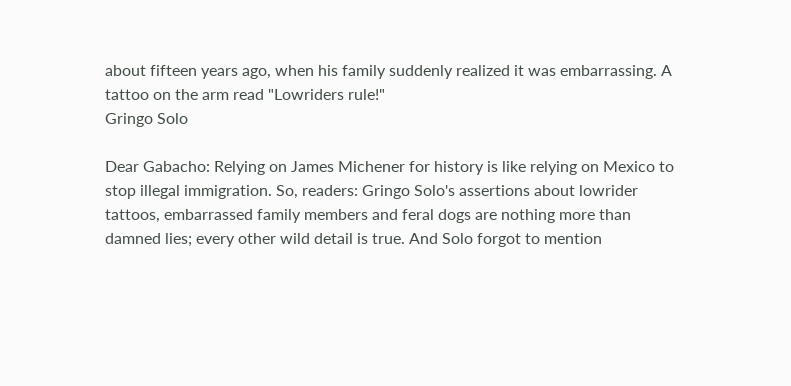about fifteen years ago, when his family suddenly realized it was embarrassing. A tattoo on the arm read "Lowriders rule!"
Gringo Solo

Dear Gabacho: Relying on James Michener for history is like relying on Mexico to stop illegal immigration. So, readers: Gringo Solo's assertions about lowrider tattoos, embarrassed family members and feral dogs are nothing more than damned lies; every other wild detail is true. And Solo forgot to mention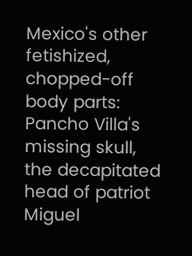Mexico's other fetishized, chopped-off body parts: Pancho Villa's missing skull, the decapitated head of patriot Miguel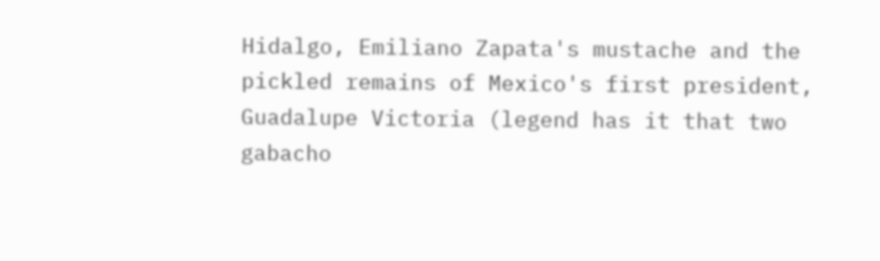Hidalgo, Emiliano Zapata's mustache and the pickled remains of Mexico's first president, Guadalupe Victoria (legend has it that two gabacho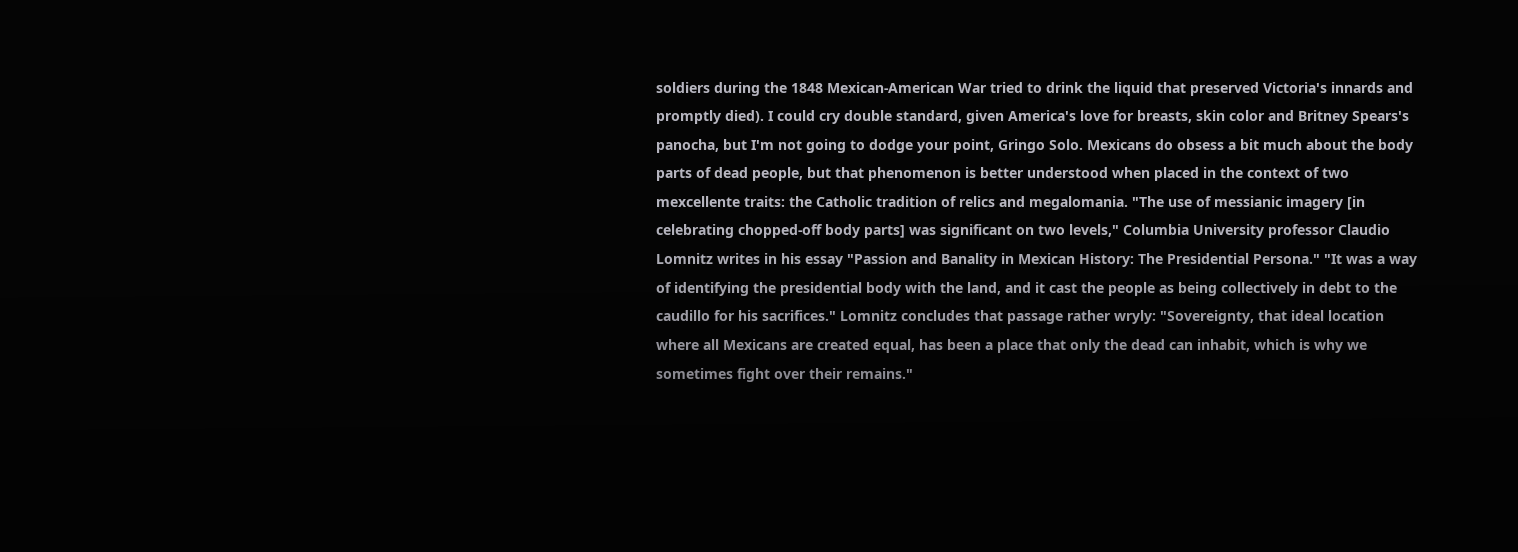soldiers during the 1848 Mexican-American War tried to drink the liquid that preserved Victoria's innards and promptly died). I could cry double standard, given America's love for breasts, skin color and Britney Spears's panocha, but I'm not going to dodge your point, Gringo Solo. Mexicans do obsess a bit much about the body parts of dead people, but that phenomenon is better understood when placed in the context of two mexcellente traits: the Catholic tradition of relics and megalomania. "The use of messianic imagery [in celebrating chopped-off body parts] was significant on two levels," Columbia University professor Claudio Lomnitz writes in his essay "Passion and Banality in Mexican History: The Presidential Persona." "It was a way of identifying the presidential body with the land, and it cast the people as being collectively in debt to the caudillo for his sacrifices." Lomnitz concludes that passage rather wryly: "Sovereignty, that ideal location where all Mexicans are created equal, has been a place that only the dead can inhabit, which is why we sometimes fight over their remains."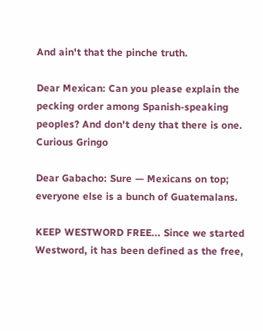And ain't that the pinche truth.

Dear Mexican: Can you please explain the pecking order among Spanish-speaking peoples? And don't deny that there is one.
Curious Gringo

Dear Gabacho: Sure — Mexicans on top; everyone else is a bunch of Guatemalans.

KEEP WESTWORD FREE... Since we started Westword, it has been defined as the free,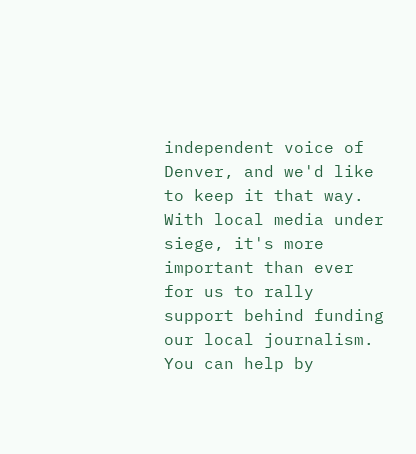independent voice of Denver, and we'd like to keep it that way. With local media under siege, it's more important than ever for us to rally support behind funding our local journalism. You can help by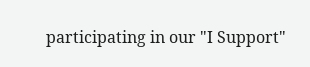participating in our "I Support"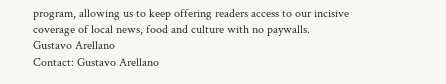program, allowing us to keep offering readers access to our incisive coverage of local news, food and culture with no paywalls.
Gustavo Arellano
Contact: Gustavo Arellano